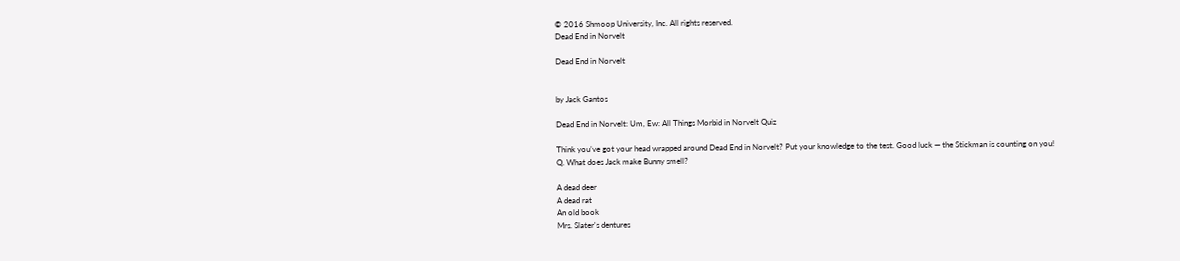© 2016 Shmoop University, Inc. All rights reserved.
Dead End in Norvelt

Dead End in Norvelt


by Jack Gantos

Dead End in Norvelt: Um, Ew: All Things Morbid in Norvelt Quiz

Think you’ve got your head wrapped around Dead End in Norvelt? Put your knowledge to the test. Good luck — the Stickman is counting on you!
Q. What does Jack make Bunny smell?

A dead deer
A dead rat
An old book
Mrs. Slater's dentures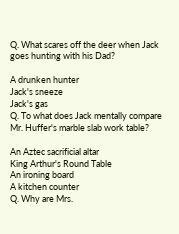Q. What scares off the deer when Jack goes hunting with his Dad?

A drunken hunter
Jack's sneeze
Jack's gas
Q. To what does Jack mentally compare Mr. Huffer's marble slab work table?

An Aztec sacrificial altar
King Arthur's Round Table
An ironing board
A kitchen counter
Q. Why are Mrs.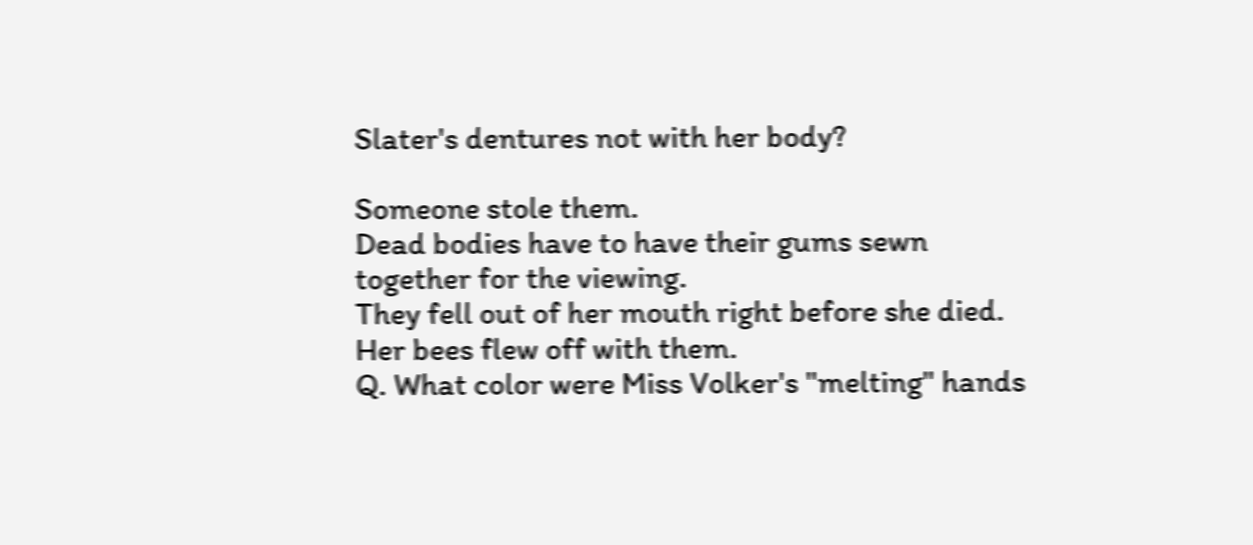Slater's dentures not with her body?

Someone stole them.
Dead bodies have to have their gums sewn together for the viewing.
They fell out of her mouth right before she died.
Her bees flew off with them.
Q. What color were Miss Volker's "melting" hands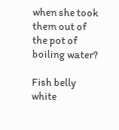when she took them out of the pot of boiling water?

Fish belly white